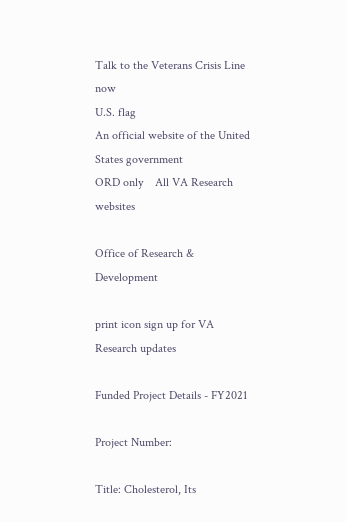Talk to the Veterans Crisis Line now
U.S. flag
An official website of the United States government
ORD only    All VA Research websites

Office of Research & Development

print icon sign up for VA Research updates

Funded Project Details - FY2021

Project Number:

Title: Cholesterol, Its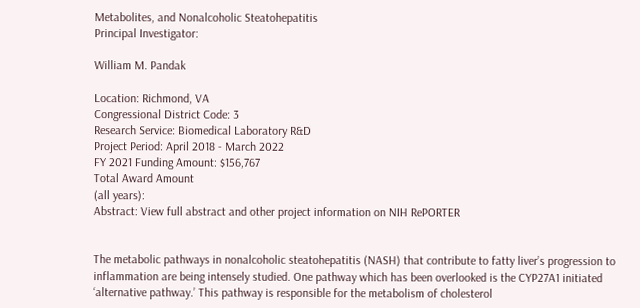Metabolites, and Nonalcoholic Steatohepatitis
Principal Investigator:

William M. Pandak

Location: Richmond, VA
Congressional District Code: 3
Research Service: Biomedical Laboratory R&D
Project Period: April 2018 - March 2022
FY 2021 Funding Amount: $156,767
Total Award Amount
(all years):
Abstract: View full abstract and other project information on NIH RePORTER


The metabolic pathways in nonalcoholic steatohepatitis (NASH) that contribute to fatty liver’s progression to inflammation are being intensely studied. One pathway which has been overlooked is the CYP27A1 initiated ‘alternative pathway.’ This pathway is responsible for the metabolism of cholesterol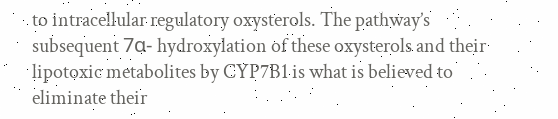to intracellular regulatory oxysterols. The pathway’s subsequent 7α- hydroxylation of these oxysterols and their lipotoxic metabolites by CYP7B1 is what is believed to eliminate their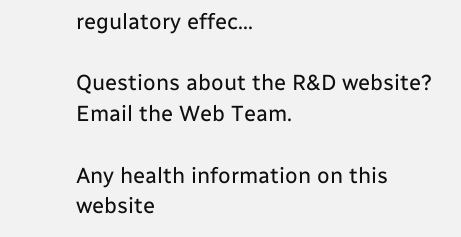regulatory effec...

Questions about the R&D website? Email the Web Team.

Any health information on this website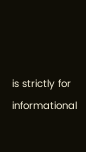is strictly for informational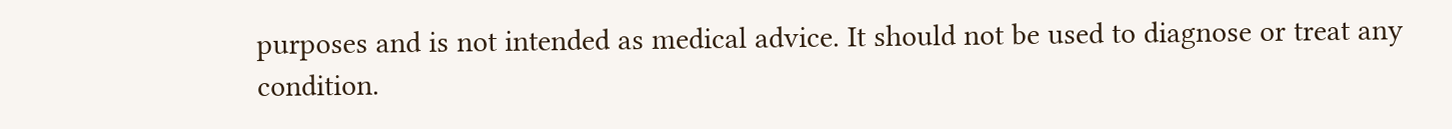purposes and is not intended as medical advice. It should not be used to diagnose or treat any condition.